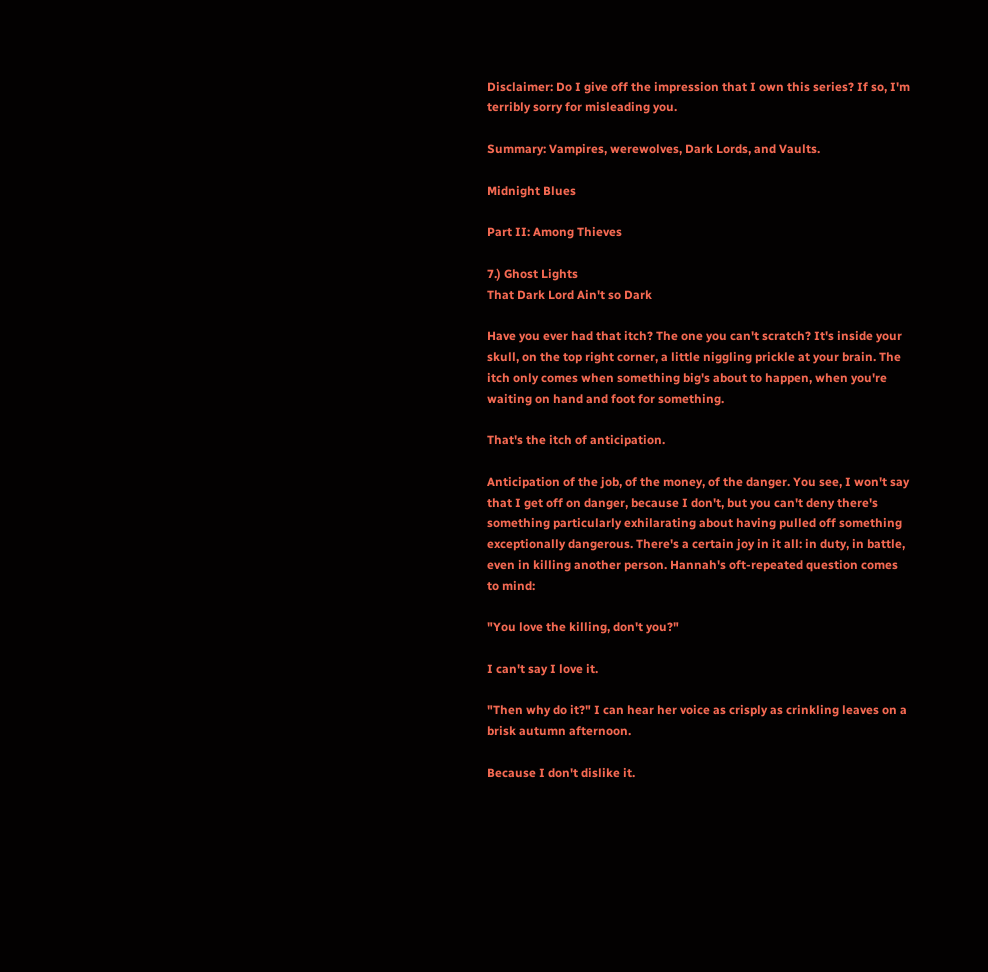Disclaimer: Do I give off the impression that I own this series? If so, I'm terribly sorry for misleading you.

Summary: Vampires, werewolves, Dark Lords, and Vaults.

Midnight Blues

Part II: Among Thieves

7.) Ghost Lights
That Dark Lord Ain't so Dark

Have you ever had that itch? The one you can't scratch? It's inside your skull, on the top right corner, a little niggling prickle at your brain. The itch only comes when something big's about to happen, when you're waiting on hand and foot for something.

That's the itch of anticipation.

Anticipation of the job, of the money, of the danger. You see, I won't say that I get off on danger, because I don't, but you can't deny there's something particularly exhilarating about having pulled off something exceptionally dangerous. There's a certain joy in it all: in duty, in battle, even in killing another person. Hannah's oft-repeated question comes to mind:

"You love the killing, don't you?"

I can't say I love it.

"Then why do it?" I can hear her voice as crisply as crinkling leaves on a brisk autumn afternoon.

Because I don't dislike it.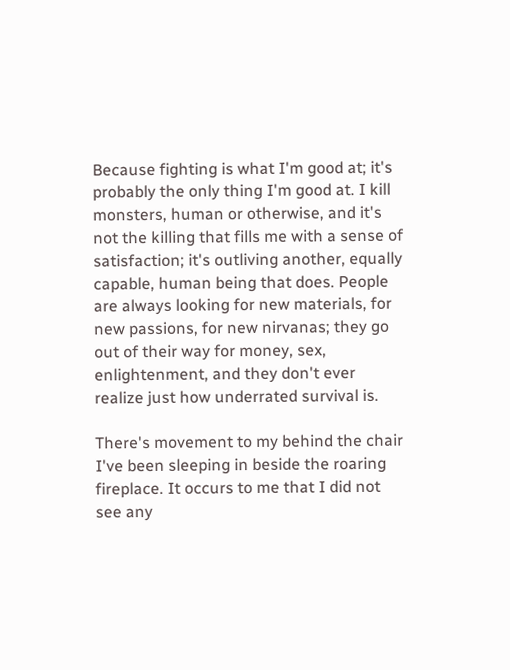Because fighting is what I'm good at; it's probably the only thing I'm good at. I kill monsters, human or otherwise, and it's not the killing that fills me with a sense of satisfaction; it's outliving another, equally capable, human being that does. People are always looking for new materials, for new passions, for new nirvanas; they go out of their way for money, sex, enlightenment, and they don't ever realize just how underrated survival is.

There's movement to my behind the chair I've been sleeping in beside the roaring fireplace. It occurs to me that I did not see any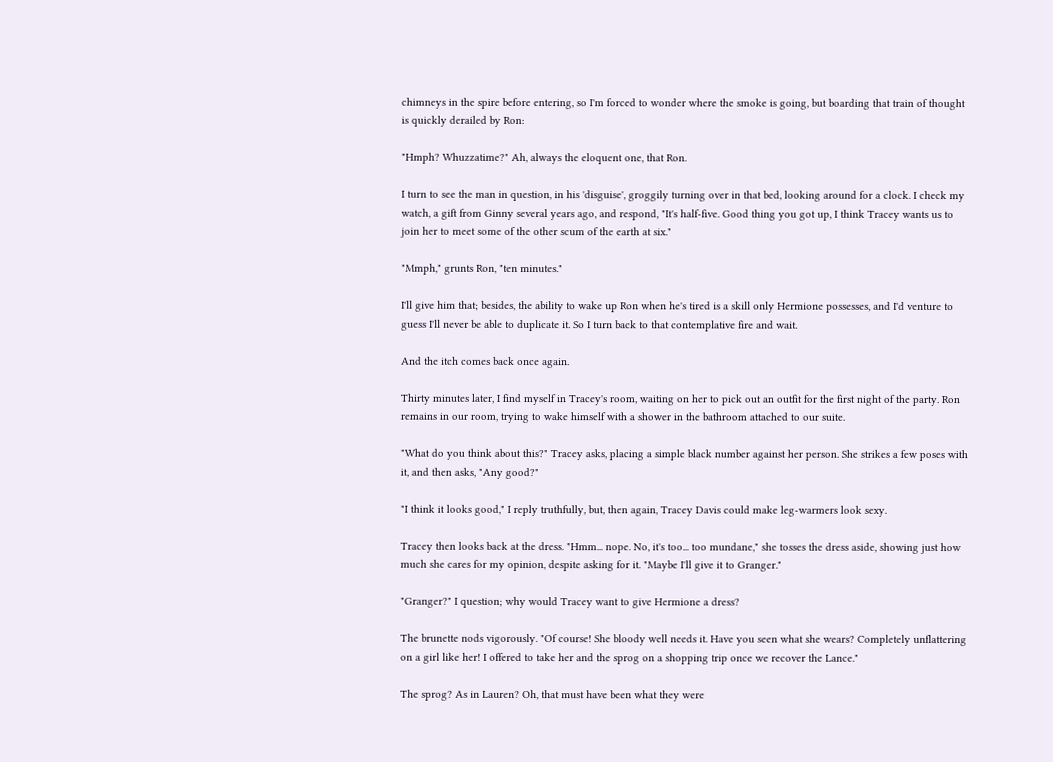chimneys in the spire before entering, so I'm forced to wonder where the smoke is going, but boarding that train of thought is quickly derailed by Ron:

"Hmph? Whuzzatime?" Ah, always the eloquent one, that Ron.

I turn to see the man in question, in his 'disguise', groggily turning over in that bed, looking around for a clock. I check my watch, a gift from Ginny several years ago, and respond, "It's half-five. Good thing you got up, I think Tracey wants us to join her to meet some of the other scum of the earth at six."

"Mmph," grunts Ron, "ten minutes."

I'll give him that; besides, the ability to wake up Ron when he's tired is a skill only Hermione possesses, and I'd venture to guess I'll never be able to duplicate it. So I turn back to that contemplative fire and wait.

And the itch comes back once again.

Thirty minutes later, I find myself in Tracey's room, waiting on her to pick out an outfit for the first night of the party. Ron remains in our room, trying to wake himself with a shower in the bathroom attached to our suite.

"What do you think about this?" Tracey asks, placing a simple black number against her person. She strikes a few poses with it, and then asks, "Any good?"

"I think it looks good," I reply truthfully, but, then again, Tracey Davis could make leg-warmers look sexy.

Tracey then looks back at the dress. "Hmm... nope. No, it's too... too mundane," she tosses the dress aside, showing just how much she cares for my opinion, despite asking for it. "Maybe I'll give it to Granger."

"Granger?" I question; why would Tracey want to give Hermione a dress?

The brunette nods vigorously. "Of course! She bloody well needs it. Have you seen what she wears? Completely unflattering on a girl like her! I offered to take her and the sprog on a shopping trip once we recover the Lance."

The sprog? As in Lauren? Oh, that must have been what they were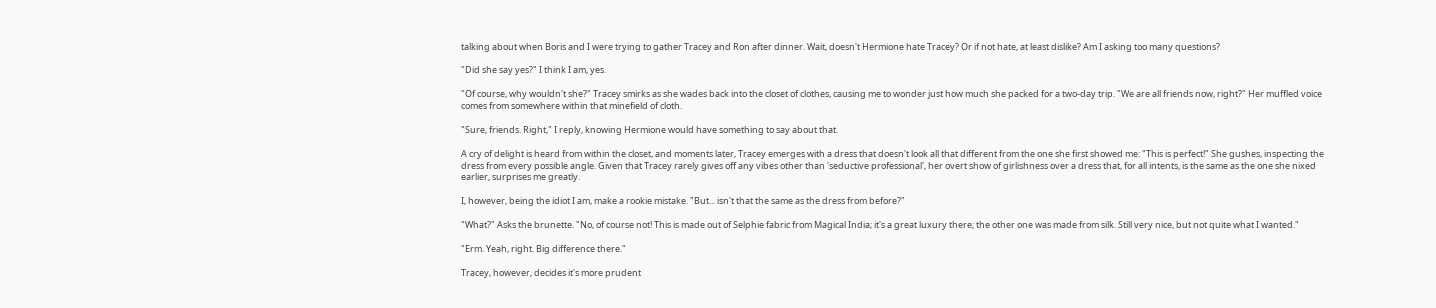talking about when Boris and I were trying to gather Tracey and Ron after dinner. Wait, doesn't Hermione hate Tracey? Or if not hate, at least dislike? Am I asking too many questions?

"Did she say yes?" I think I am, yes.

"Of course, why wouldn't she?" Tracey smirks as she wades back into the closet of clothes, causing me to wonder just how much she packed for a two-day trip. "We are all friends now, right?" Her muffled voice comes from somewhere within that minefield of cloth.

"Sure, friends. Right," I reply, knowing Hermione would have something to say about that.

A cry of delight is heard from within the closet, and moments later, Tracey emerges with a dress that doesn't look all that different from the one she first showed me: "This is perfect!" She gushes, inspecting the dress from every possible angle. Given that Tracey rarely gives off any vibes other than 'seductive professional', her overt show of girlishness over a dress that, for all intents, is the same as the one she nixed earlier, surprises me greatly.

I, however, being the idiot I am, make a rookie mistake. "But... isn't that the same as the dress from before?"

"What?" Asks the brunette. "No, of course not! This is made out of Selphie fabric from Magical India; it's a great luxury there; the other one was made from silk. Still very nice, but not quite what I wanted."

"Erm. Yeah, right. Big difference there."

Tracey, however, decides it's more prudent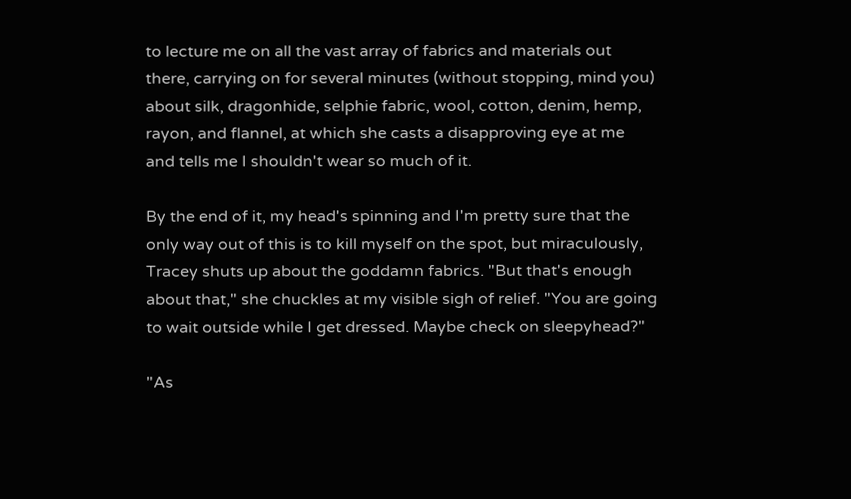to lecture me on all the vast array of fabrics and materials out there, carrying on for several minutes (without stopping, mind you) about silk, dragonhide, selphie fabric, wool, cotton, denim, hemp, rayon, and flannel, at which she casts a disapproving eye at me and tells me I shouldn't wear so much of it.

By the end of it, my head's spinning and I'm pretty sure that the only way out of this is to kill myself on the spot, but miraculously, Tracey shuts up about the goddamn fabrics. "But that's enough about that," she chuckles at my visible sigh of relief. "You are going to wait outside while I get dressed. Maybe check on sleepyhead?"

"As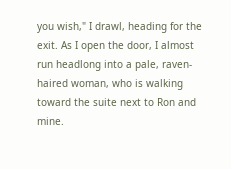you wish," I drawl, heading for the exit. As I open the door, I almost run headlong into a pale, raven-haired woman, who is walking toward the suite next to Ron and mine.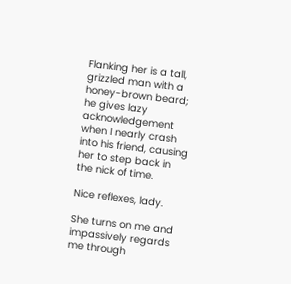Flanking her is a tall, grizzled man with a honey-brown beard; he gives lazy acknowledgement when I nearly crash into his friend, causing her to step back in the nick of time.

Nice reflexes, lady.

She turns on me and impassively regards me through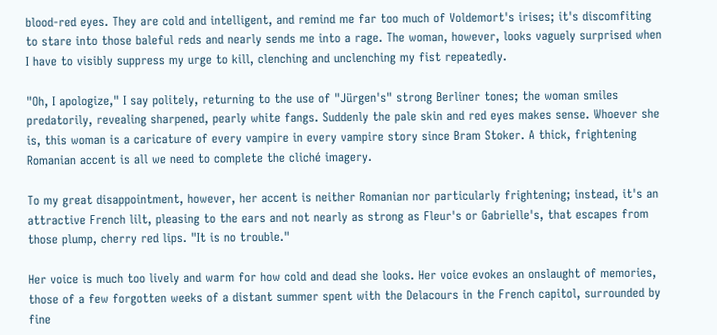blood-red eyes. They are cold and intelligent, and remind me far too much of Voldemort's irises; it's discomfiting to stare into those baleful reds and nearly sends me into a rage. The woman, however, looks vaguely surprised when I have to visibly suppress my urge to kill, clenching and unclenching my fist repeatedly.

"Oh, I apologize," I say politely, returning to the use of "Jürgen's" strong Berliner tones; the woman smiles predatorily, revealing sharpened, pearly white fangs. Suddenly the pale skin and red eyes makes sense. Whoever she is, this woman is a caricature of every vampire in every vampire story since Bram Stoker. A thick, frightening Romanian accent is all we need to complete the cliché imagery.

To my great disappointment, however, her accent is neither Romanian nor particularly frightening; instead, it's an attractive French lilt, pleasing to the ears and not nearly as strong as Fleur's or Gabrielle's, that escapes from those plump, cherry red lips. "It is no trouble."

Her voice is much too lively and warm for how cold and dead she looks. Her voice evokes an onslaught of memories, those of a few forgotten weeks of a distant summer spent with the Delacours in the French capitol, surrounded by fine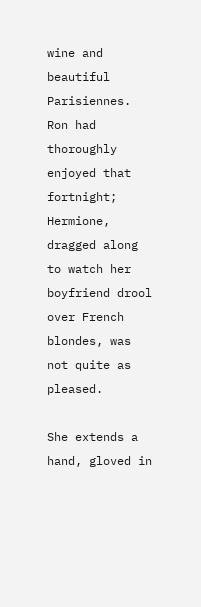wine and beautiful Parisiennes. Ron had thoroughly enjoyed that fortnight; Hermione, dragged along to watch her boyfriend drool over French blondes, was not quite as pleased.

She extends a hand, gloved in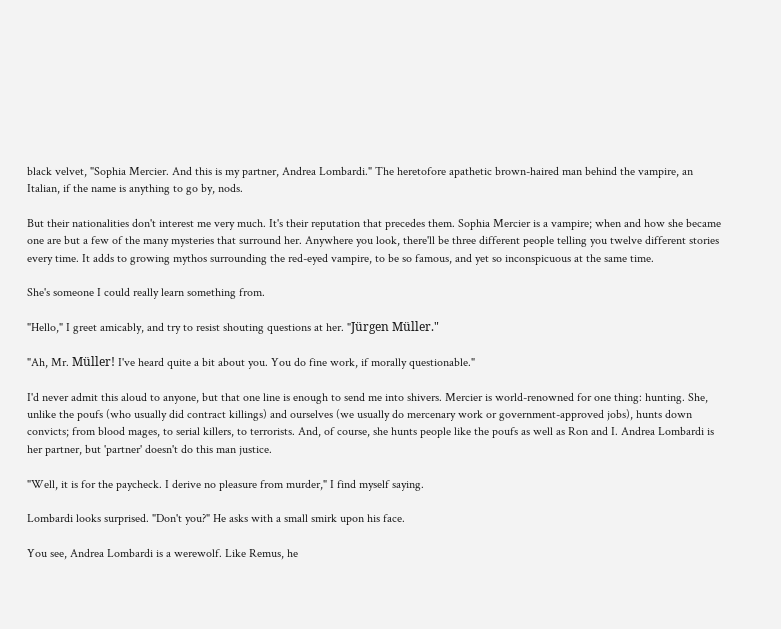black velvet, "Sophia Mercier. And this is my partner, Andrea Lombardi." The heretofore apathetic brown-haired man behind the vampire, an Italian, if the name is anything to go by, nods.

But their nationalities don't interest me very much. It's their reputation that precedes them. Sophia Mercier is a vampire; when and how she became one are but a few of the many mysteries that surround her. Anywhere you look, there'll be three different people telling you twelve different stories every time. It adds to growing mythos surrounding the red-eyed vampire, to be so famous, and yet so inconspicuous at the same time.

She's someone I could really learn something from.

"Hello," I greet amicably, and try to resist shouting questions at her. "Jürgen Müller."

"Ah, Mr. Müller! I've heard quite a bit about you. You do fine work, if morally questionable."

I'd never admit this aloud to anyone, but that one line is enough to send me into shivers. Mercier is world-renowned for one thing: hunting. She, unlike the poufs (who usually did contract killings) and ourselves (we usually do mercenary work or government-approved jobs), hunts down convicts; from blood mages, to serial killers, to terrorists. And, of course, she hunts people like the poufs as well as Ron and I. Andrea Lombardi is her partner, but 'partner' doesn't do this man justice.

"Well, it is for the paycheck. I derive no pleasure from murder," I find myself saying.

Lombardi looks surprised. "Don't you?" He asks with a small smirk upon his face.

You see, Andrea Lombardi is a werewolf. Like Remus, he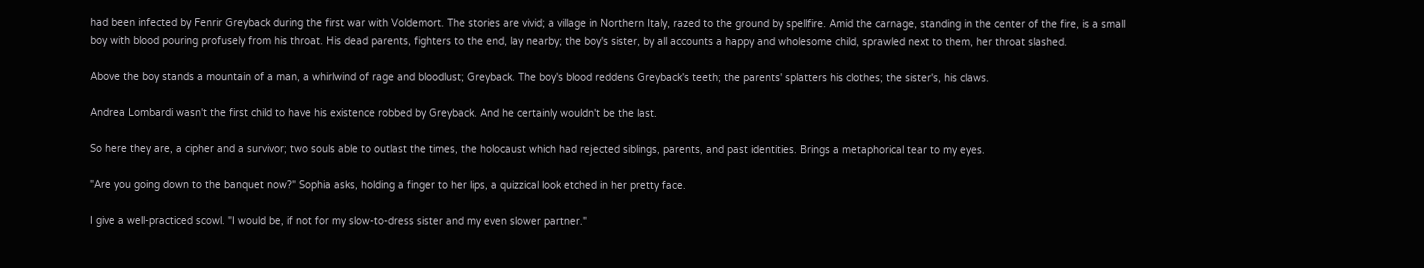had been infected by Fenrir Greyback during the first war with Voldemort. The stories are vivid; a village in Northern Italy, razed to the ground by spellfire. Amid the carnage, standing in the center of the fire, is a small boy with blood pouring profusely from his throat. His dead parents, fighters to the end, lay nearby; the boy's sister, by all accounts a happy and wholesome child, sprawled next to them, her throat slashed.

Above the boy stands a mountain of a man, a whirlwind of rage and bloodlust; Greyback. The boy's blood reddens Greyback's teeth; the parents' splatters his clothes; the sister's, his claws.

Andrea Lombardi wasn't the first child to have his existence robbed by Greyback. And he certainly wouldn't be the last.

So here they are, a cipher and a survivor; two souls able to outlast the times, the holocaust which had rejected siblings, parents, and past identities. Brings a metaphorical tear to my eyes.

"Are you going down to the banquet now?" Sophia asks, holding a finger to her lips, a quizzical look etched in her pretty face.

I give a well-practiced scowl. "I would be, if not for my slow-to-dress sister and my even slower partner."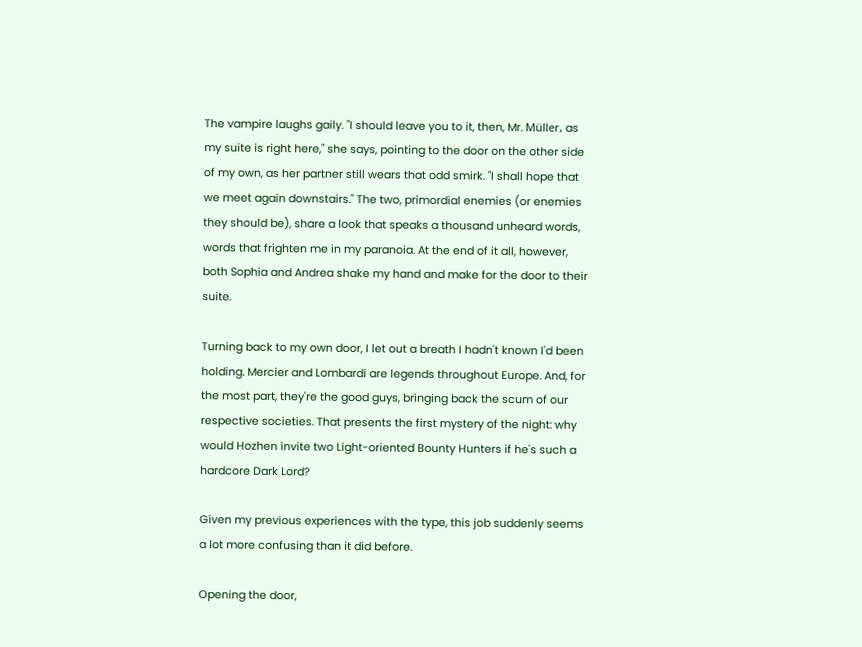The vampire laughs gaily. "I should leave you to it, then, Mr. Müller, as my suite is right here," she says, pointing to the door on the other side of my own, as her partner still wears that odd smirk. "I shall hope that we meet again downstairs." The two, primordial enemies (or enemies they should be), share a look that speaks a thousand unheard words, words that frighten me in my paranoia. At the end of it all, however, both Sophia and Andrea shake my hand and make for the door to their suite.

Turning back to my own door, I let out a breath I hadn't known I'd been holding. Mercier and Lombardi are legends throughout Europe. And, for the most part, they're the good guys, bringing back the scum of our respective societies. That presents the first mystery of the night: why would Hozhen invite two Light-oriented Bounty Hunters if he's such a hardcore Dark Lord?

Given my previous experiences with the type, this job suddenly seems a lot more confusing than it did before.

Opening the door,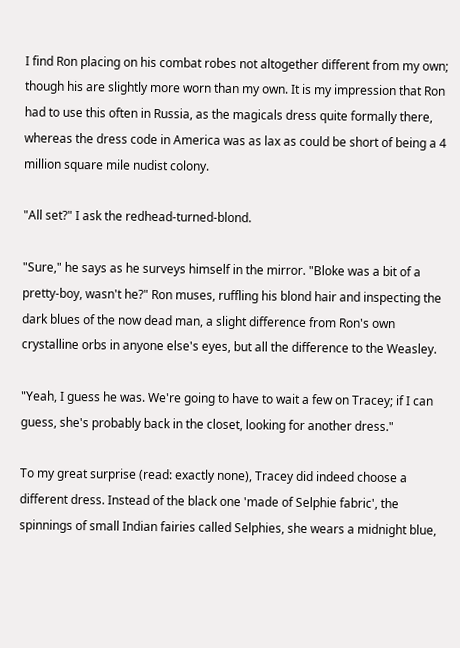I find Ron placing on his combat robes not altogether different from my own; though his are slightly more worn than my own. It is my impression that Ron had to use this often in Russia, as the magicals dress quite formally there, whereas the dress code in America was as lax as could be short of being a 4 million square mile nudist colony.

"All set?" I ask the redhead-turned-blond.

"Sure," he says as he surveys himself in the mirror. "Bloke was a bit of a pretty-boy, wasn't he?" Ron muses, ruffling his blond hair and inspecting the dark blues of the now dead man, a slight difference from Ron's own crystalline orbs in anyone else's eyes, but all the difference to the Weasley.

"Yeah, I guess he was. We're going to have to wait a few on Tracey; if I can guess, she's probably back in the closet, looking for another dress."

To my great surprise (read: exactly none), Tracey did indeed choose a different dress. Instead of the black one 'made of Selphie fabric', the spinnings of small Indian fairies called Selphies, she wears a midnight blue,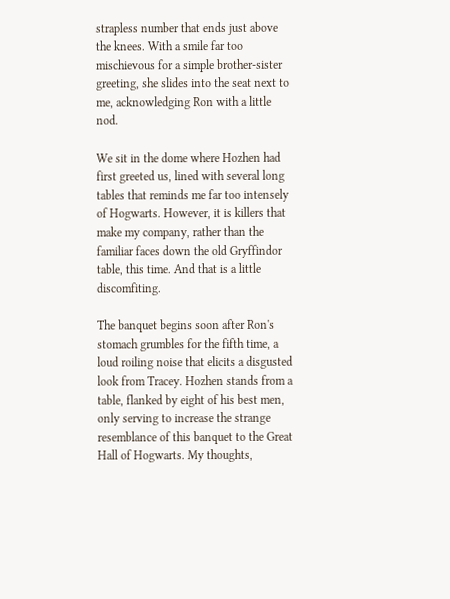strapless number that ends just above the knees. With a smile far too mischievous for a simple brother-sister greeting, she slides into the seat next to me, acknowledging Ron with a little nod.

We sit in the dome where Hozhen had first greeted us, lined with several long tables that reminds me far too intensely of Hogwarts. However, it is killers that make my company, rather than the familiar faces down the old Gryffindor table, this time. And that is a little discomfiting.

The banquet begins soon after Ron's stomach grumbles for the fifth time, a loud roiling noise that elicits a disgusted look from Tracey. Hozhen stands from a table, flanked by eight of his best men, only serving to increase the strange resemblance of this banquet to the Great Hall of Hogwarts. My thoughts,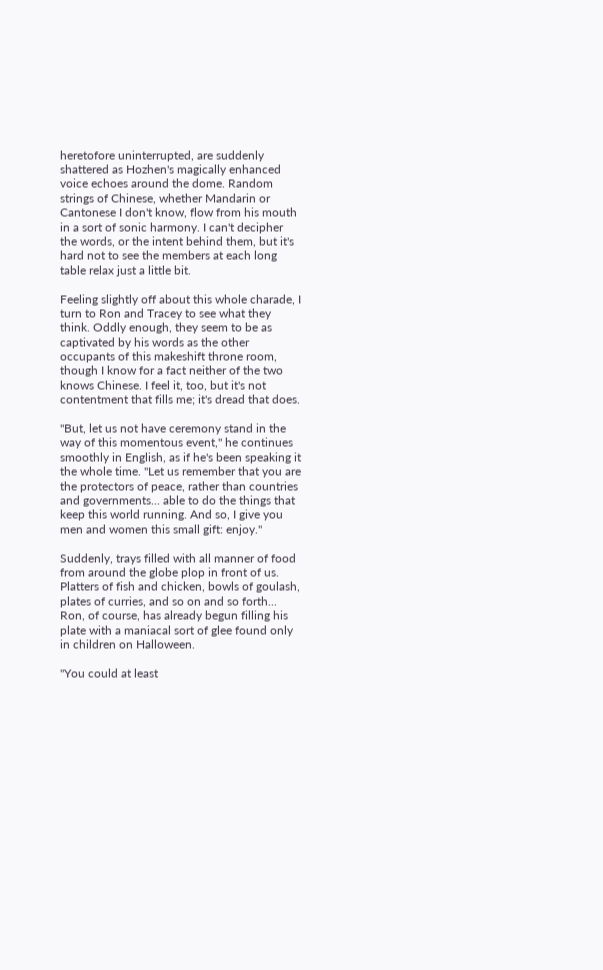heretofore uninterrupted, are suddenly shattered as Hozhen's magically enhanced voice echoes around the dome. Random strings of Chinese, whether Mandarin or Cantonese I don't know, flow from his mouth in a sort of sonic harmony. I can't decipher the words, or the intent behind them, but it's hard not to see the members at each long table relax just a little bit.

Feeling slightly off about this whole charade, I turn to Ron and Tracey to see what they think. Oddly enough, they seem to be as captivated by his words as the other occupants of this makeshift throne room, though I know for a fact neither of the two knows Chinese. I feel it, too, but it's not contentment that fills me; it's dread that does.

"But, let us not have ceremony stand in the way of this momentous event," he continues smoothly in English, as if he's been speaking it the whole time. "Let us remember that you are the protectors of peace, rather than countries and governments... able to do the things that keep this world running. And so, I give you men and women this small gift: enjoy."

Suddenly, trays filled with all manner of food from around the globe plop in front of us. Platters of fish and chicken, bowls of goulash, plates of curries, and so on and so forth... Ron, of course, has already begun filling his plate with a maniacal sort of glee found only in children on Halloween.

"You could at least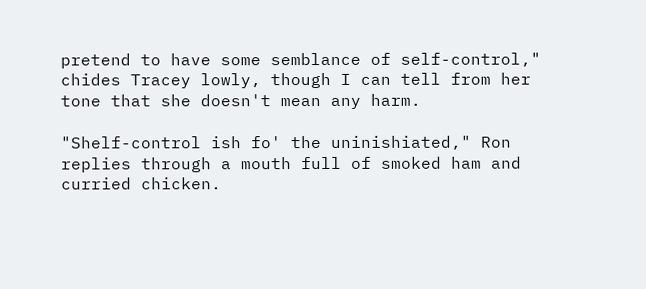pretend to have some semblance of self-control," chides Tracey lowly, though I can tell from her tone that she doesn't mean any harm.

"Shelf-control ish fo' the uninishiated," Ron replies through a mouth full of smoked ham and curried chicken.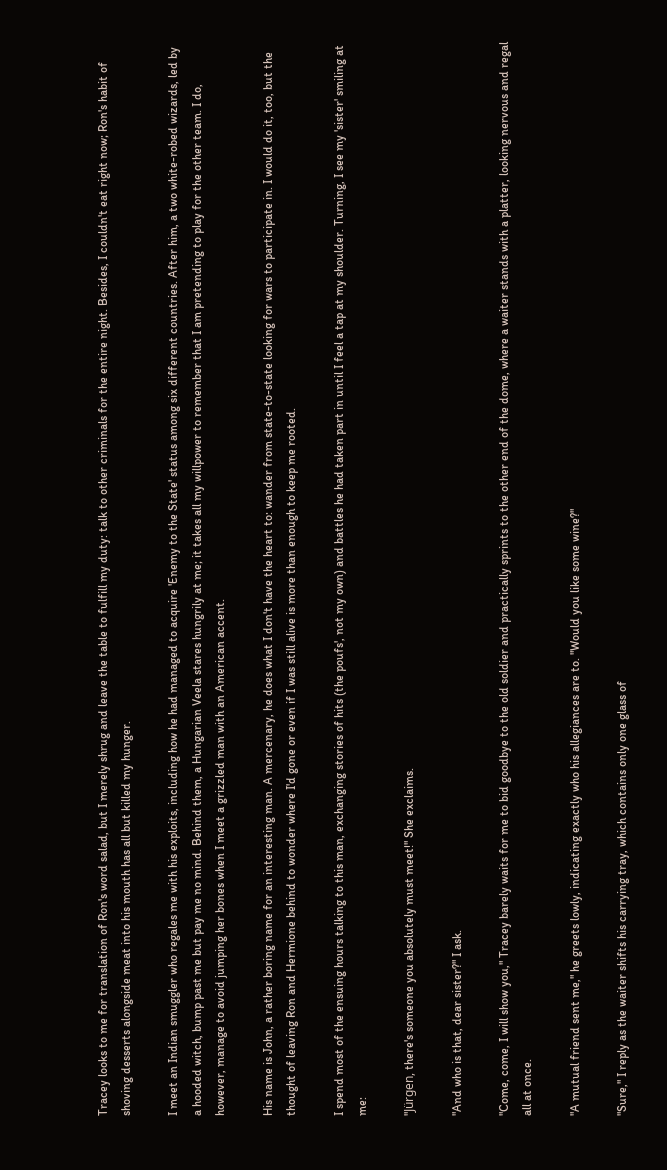Tracey looks to me for translation of Ron's word salad, but I merely shrug and leave the table to fulfill my duty: talk to other criminals for the entire night. Besides, I couldn't eat right now; Ron's habit of shoving desserts alongside meat into his mouth has all but killed my hunger.

I meet an Indian smuggler who regales me with his exploits, including how he had managed to acquire 'Enemy to the State' status among six different countries. After him, a two white-robed wizards, led by a hooded witch, bump past me but pay me no mind. Behind them, a Hungarian Veela stares hungrily at me; it takes all my willpower to remember that I am pretending to play for the other team. I do, however, manage to avoid jumping her bones when I meet a grizzled man with an American accent.

His name is John, a rather boring name for an interesting man. A mercenary, he does what I don't have the heart to: wander from state-to-state looking for wars to participate in. I would do it, too, but the thought of leaving Ron and Hermione behind to wonder where I'd gone or even if I was still alive is more than enough to keep me rooted.

I spend most of the ensuing hours talking to this man, exchanging stories of hits (the poufs', not my own) and battles he had taken part in until I feel a tap at my shoulder. Turning, I see my 'sister' smiling at me:

"Jürgen, there's someone you absolutely must meet!" She exclaims.

"And who is that, dear sister?" I ask.

"Come, come, I will show you," Tracey barely waits for me to bid goodbye to the old soldier and practically sprints to the other end of the dome, where a waiter stands with a platter, looking nervous and regal all at once.

"A mutual friend sent me," he greets lowly, indicating exactly who his allegiances are to. "Would you like some wine?"

"Sure," I reply as the waiter shifts his carrying tray, which contains only one glass of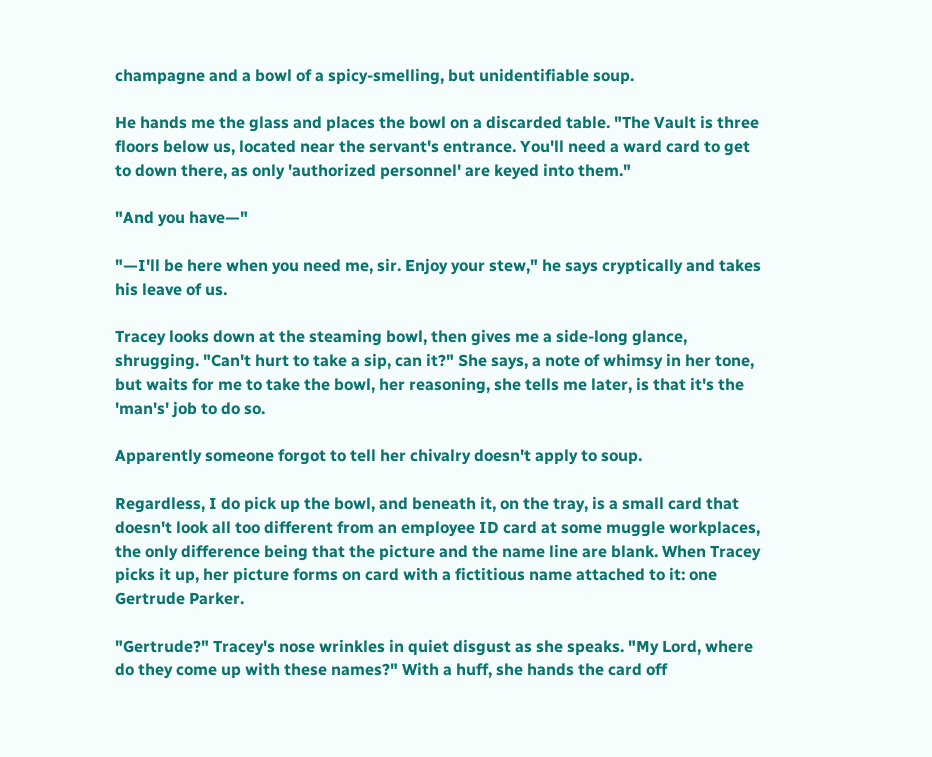champagne and a bowl of a spicy-smelling, but unidentifiable soup.

He hands me the glass and places the bowl on a discarded table. "The Vault is three floors below us, located near the servant's entrance. You'll need a ward card to get to down there, as only 'authorized personnel' are keyed into them."

"And you have—"

"—I'll be here when you need me, sir. Enjoy your stew," he says cryptically and takes his leave of us.

Tracey looks down at the steaming bowl, then gives me a side-long glance, shrugging. "Can't hurt to take a sip, can it?" She says, a note of whimsy in her tone, but waits for me to take the bowl, her reasoning, she tells me later, is that it's the 'man's' job to do so.

Apparently someone forgot to tell her chivalry doesn't apply to soup.

Regardless, I do pick up the bowl, and beneath it, on the tray, is a small card that doesn't look all too different from an employee ID card at some muggle workplaces, the only difference being that the picture and the name line are blank. When Tracey picks it up, her picture forms on card with a fictitious name attached to it: one Gertrude Parker.

"Gertrude?" Tracey's nose wrinkles in quiet disgust as she speaks. "My Lord, where do they come up with these names?" With a huff, she hands the card off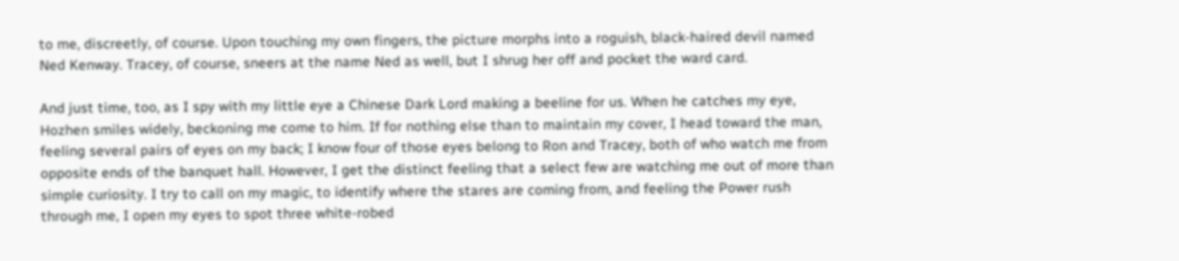to me, discreetly, of course. Upon touching my own fingers, the picture morphs into a roguish, black-haired devil named Ned Kenway. Tracey, of course, sneers at the name Ned as well, but I shrug her off and pocket the ward card.

And just time, too, as I spy with my little eye a Chinese Dark Lord making a beeline for us. When he catches my eye, Hozhen smiles widely, beckoning me come to him. If for nothing else than to maintain my cover, I head toward the man, feeling several pairs of eyes on my back; I know four of those eyes belong to Ron and Tracey, both of who watch me from opposite ends of the banquet hall. However, I get the distinct feeling that a select few are watching me out of more than simple curiosity. I try to call on my magic, to identify where the stares are coming from, and feeling the Power rush through me, I open my eyes to spot three white-robed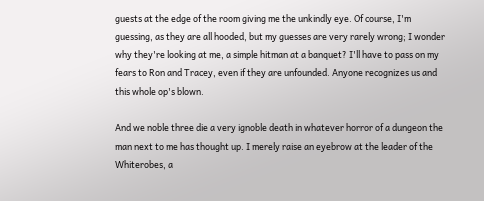guests at the edge of the room giving me the unkindly eye. Of course, I'm guessing, as they are all hooded, but my guesses are very rarely wrong; I wonder why they're looking at me, a simple hitman at a banquet? I'll have to pass on my fears to Ron and Tracey, even if they are unfounded. Anyone recognizes us and this whole op's blown.

And we noble three die a very ignoble death in whatever horror of a dungeon the man next to me has thought up. I merely raise an eyebrow at the leader of the Whiterobes, a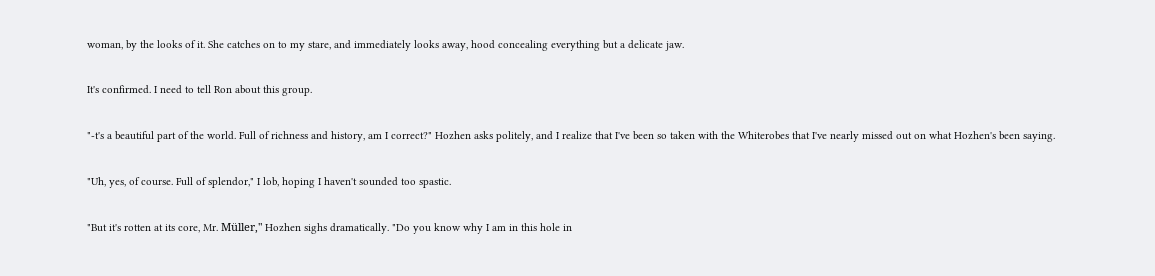woman, by the looks of it. She catches on to my stare, and immediately looks away, hood concealing everything but a delicate jaw.

It's confirmed. I need to tell Ron about this group.

"-t's a beautiful part of the world. Full of richness and history, am I correct?" Hozhen asks politely, and I realize that I've been so taken with the Whiterobes that I've nearly missed out on what Hozhen's been saying.

"Uh, yes, of course. Full of splendor," I lob, hoping I haven't sounded too spastic.

"But it's rotten at its core, Mr. Müller," Hozhen sighs dramatically. "Do you know why I am in this hole in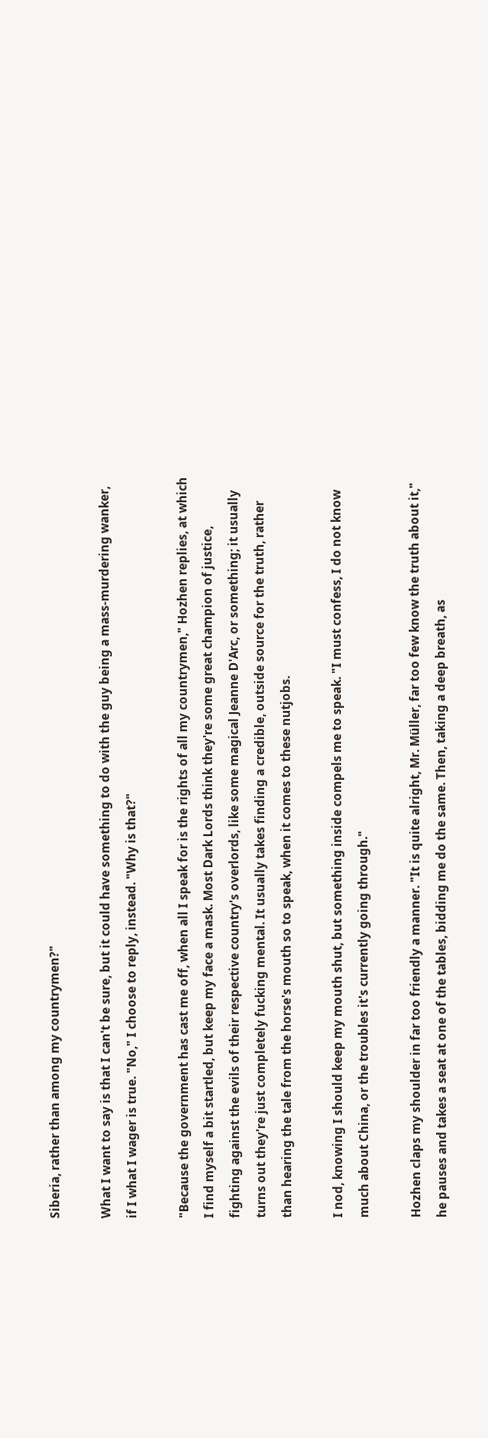Siberia, rather than among my countrymen?"

What I want to say is that I can't be sure, but it could have something to do with the guy being a mass-murdering wanker, if I what I wager is true. "No," I choose to reply, instead. "Why is that?"

"Because the government has cast me off, when all I speak for is the rights of all my countrymen," Hozhen replies, at which I find myself a bit startled, but keep my face a mask. Most Dark Lords think they're some great champion of justice, fighting against the evils of their respective country's overlords, like some magical Jeanne D'Arc, or something; it usually turns out they're just completely fucking mental. It usually takes finding a credible, outside source for the truth, rather than hearing the tale from the horse's mouth so to speak, when it comes to these nutjobs.

I nod, knowing I should keep my mouth shut, but something inside compels me to speak. "I must confess, I do not know much about China, or the troubles it's currently going through."

Hozhen claps my shoulder in far too friendly a manner. "It is quite alright, Mr. Müller, far too few know the truth about it," he pauses and takes a seat at one of the tables, bidding me do the same. Then, taking a deep breath, as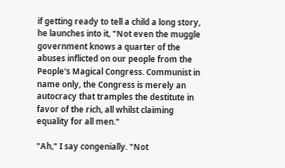if getting ready to tell a child a long story, he launches into it, "Not even the muggle government knows a quarter of the abuses inflicted on our people from the People's Magical Congress. Communist in name only, the Congress is merely an autocracy that tramples the destitute in favor of the rich, all whilst claiming equality for all men."

"Ah," I say congenially. "Not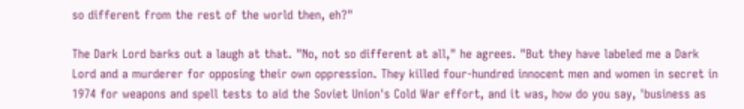so different from the rest of the world then, eh?"

The Dark Lord barks out a laugh at that. "No, not so different at all," he agrees. "But they have labeled me a Dark Lord and a murderer for opposing their own oppression. They killed four-hundred innocent men and women in secret in 1974 for weapons and spell tests to aid the Soviet Union's Cold War effort, and it was, how do you say, 'business as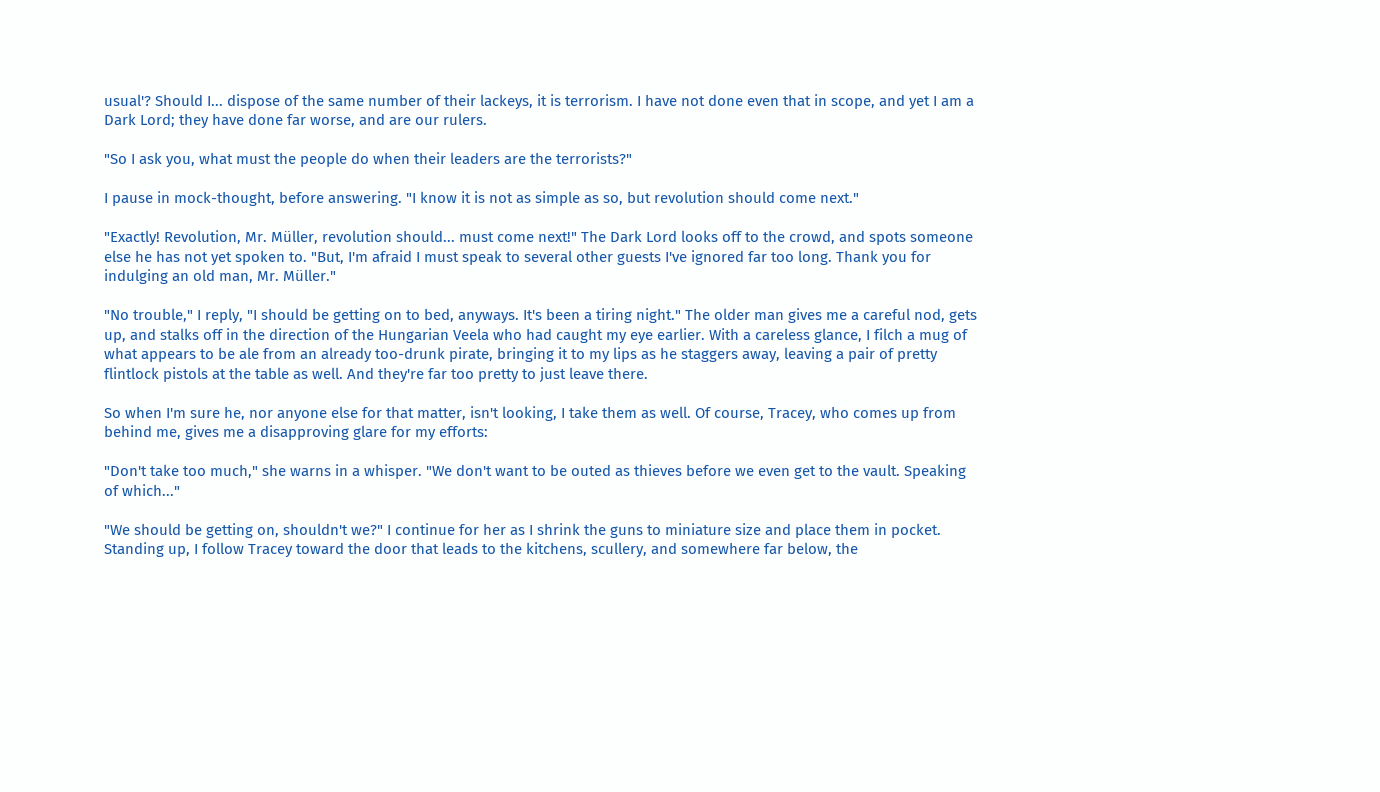usual'? Should I... dispose of the same number of their lackeys, it is terrorism. I have not done even that in scope, and yet I am a Dark Lord; they have done far worse, and are our rulers.

"So I ask you, what must the people do when their leaders are the terrorists?"

I pause in mock-thought, before answering. "I know it is not as simple as so, but revolution should come next."

"Exactly! Revolution, Mr. Müller, revolution should... must come next!" The Dark Lord looks off to the crowd, and spots someone else he has not yet spoken to. "But, I'm afraid I must speak to several other guests I've ignored far too long. Thank you for indulging an old man, Mr. Müller."

"No trouble," I reply, "I should be getting on to bed, anyways. It's been a tiring night." The older man gives me a careful nod, gets up, and stalks off in the direction of the Hungarian Veela who had caught my eye earlier. With a careless glance, I filch a mug of what appears to be ale from an already too-drunk pirate, bringing it to my lips as he staggers away, leaving a pair of pretty flintlock pistols at the table as well. And they're far too pretty to just leave there.

So when I'm sure he, nor anyone else for that matter, isn't looking, I take them as well. Of course, Tracey, who comes up from behind me, gives me a disapproving glare for my efforts:

"Don't take too much," she warns in a whisper. "We don't want to be outed as thieves before we even get to the vault. Speaking of which..."

"We should be getting on, shouldn't we?" I continue for her as I shrink the guns to miniature size and place them in pocket. Standing up, I follow Tracey toward the door that leads to the kitchens, scullery, and somewhere far below, the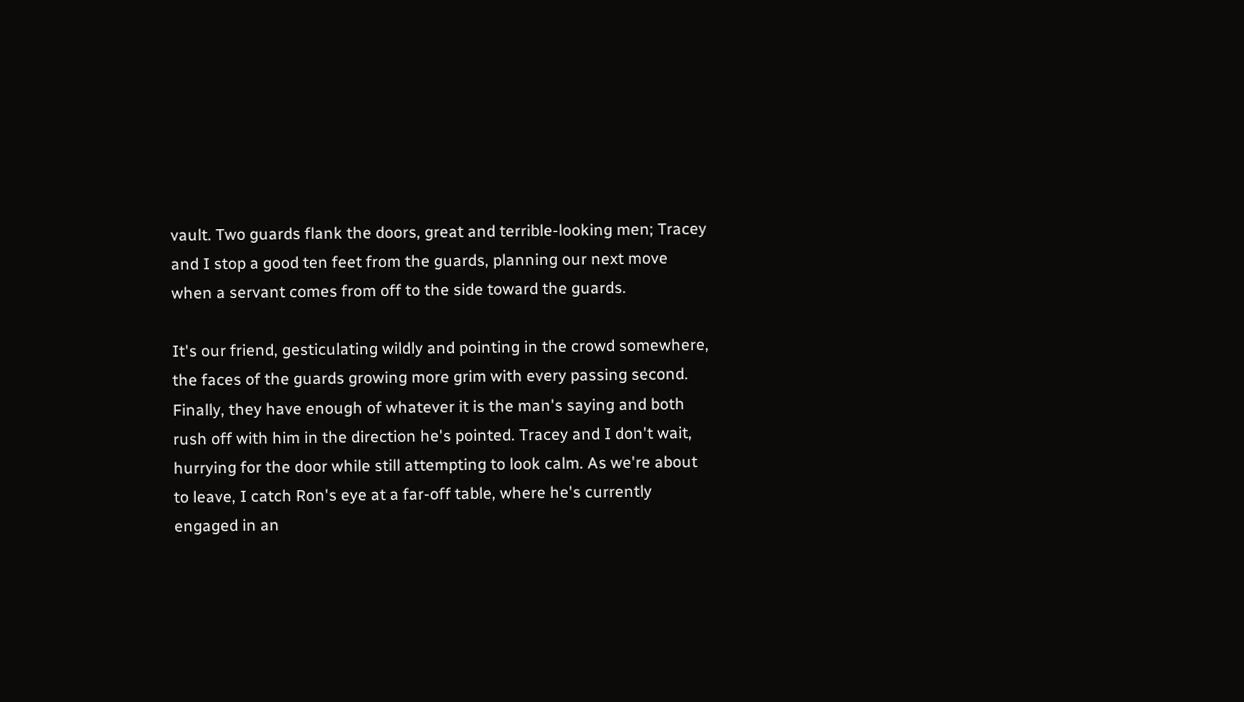vault. Two guards flank the doors, great and terrible-looking men; Tracey and I stop a good ten feet from the guards, planning our next move when a servant comes from off to the side toward the guards.

It's our friend, gesticulating wildly and pointing in the crowd somewhere, the faces of the guards growing more grim with every passing second. Finally, they have enough of whatever it is the man's saying and both rush off with him in the direction he's pointed. Tracey and I don't wait, hurrying for the door while still attempting to look calm. As we're about to leave, I catch Ron's eye at a far-off table, where he's currently engaged in an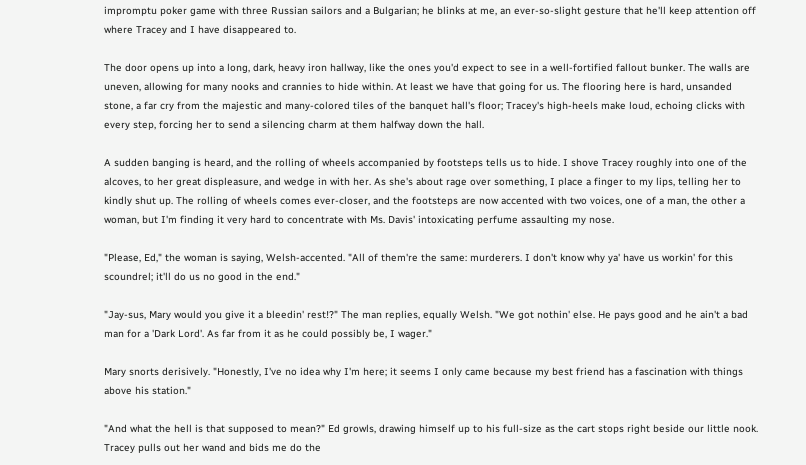impromptu poker game with three Russian sailors and a Bulgarian; he blinks at me, an ever-so-slight gesture that he'll keep attention off where Tracey and I have disappeared to.

The door opens up into a long, dark, heavy iron hallway, like the ones you'd expect to see in a well-fortified fallout bunker. The walls are uneven, allowing for many nooks and crannies to hide within. At least we have that going for us. The flooring here is hard, unsanded stone, a far cry from the majestic and many-colored tiles of the banquet hall's floor; Tracey's high-heels make loud, echoing clicks with every step, forcing her to send a silencing charm at them halfway down the hall.

A sudden banging is heard, and the rolling of wheels accompanied by footsteps tells us to hide. I shove Tracey roughly into one of the alcoves, to her great displeasure, and wedge in with her. As she's about rage over something, I place a finger to my lips, telling her to kindly shut up. The rolling of wheels comes ever-closer, and the footsteps are now accented with two voices, one of a man, the other a woman, but I'm finding it very hard to concentrate with Ms. Davis' intoxicating perfume assaulting my nose.

"Please, Ed," the woman is saying, Welsh-accented. "All of them're the same: murderers. I don't know why ya' have us workin' for this scoundrel; it'll do us no good in the end."

"Jay-sus, Mary would you give it a bleedin' rest!?" The man replies, equally Welsh. "We got nothin' else. He pays good and he ain't a bad man for a 'Dark Lord'. As far from it as he could possibly be, I wager."

Mary snorts derisively. "Honestly, I've no idea why I'm here; it seems I only came because my best friend has a fascination with things above his station."

"And what the hell is that supposed to mean?" Ed growls, drawing himself up to his full-size as the cart stops right beside our little nook. Tracey pulls out her wand and bids me do the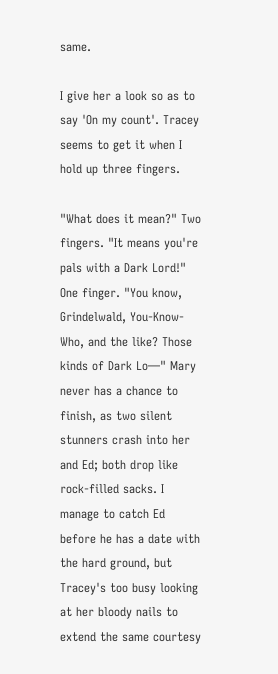same.

I give her a look so as to say 'On my count'. Tracey seems to get it when I hold up three fingers.

"What does it mean?" Two fingers. "It means you're pals with a Dark Lord!" One finger. "You know, Grindelwald, You-Know-Who, and the like? Those kinds of Dark Lo—" Mary never has a chance to finish, as two silent stunners crash into her and Ed; both drop like rock-filled sacks. I manage to catch Ed before he has a date with the hard ground, but Tracey's too busy looking at her bloody nails to extend the same courtesy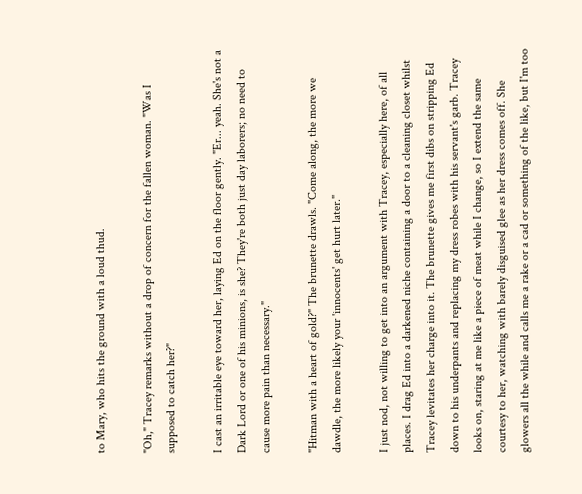to Mary, who hits the ground with a loud thud.

"Oh," Tracey remarks without a drop of concern for the fallen woman. "Was I supposed to catch her?"

I cast an irritable eye toward her, laying Ed on the floor gently. "Er... yeah. She's not a Dark Lord or one of his minions, is she? They're both just day laborers; no need to cause more pain than necessary."

"Hitman with a heart of gold?" The brunette drawls. "Come along, the more we dawdle, the more likely your 'innocents' get hurt later."

I just nod, not willing to get into an argument with Tracey, especially here, of all places. I drag Ed into a darkened niche containing a door to a cleaning closet whilst Tracey levitates her charge into it. The brunette gives me first dibs on stripping Ed down to his underpants and replacing my dress robes with his servant's garb. Tracey looks on, staring at me like a piece of meat while I change, so I extend the same courtesy to her, watching with barely disguised glee as her dress comes off. She glowers all the while and calls me a rake or a cad or something of the like, but I'm too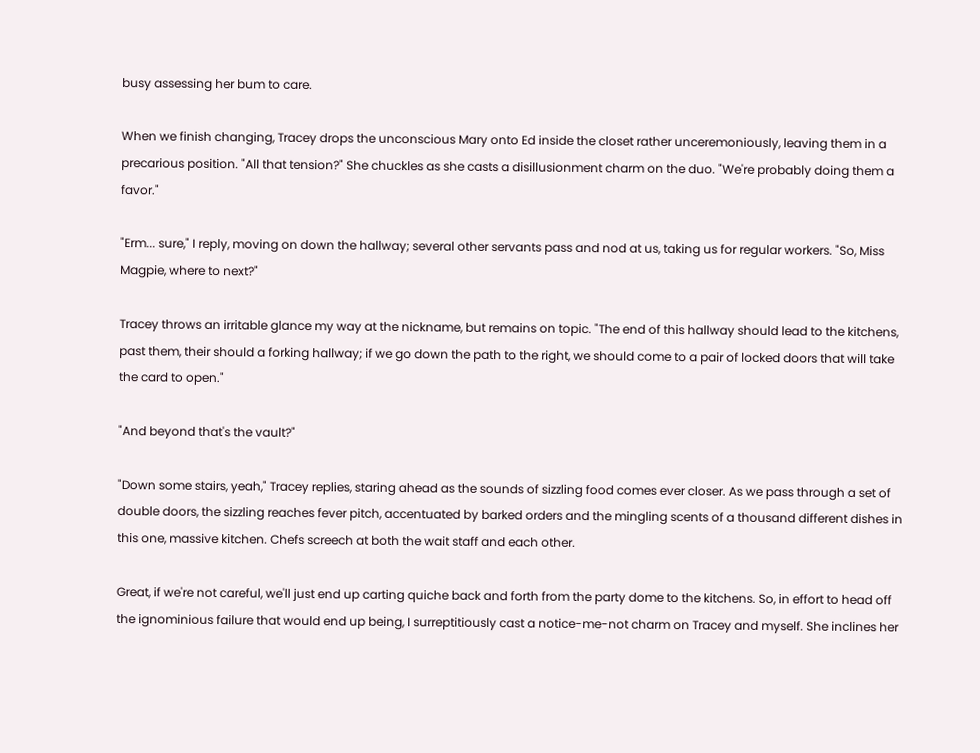busy assessing her bum to care.

When we finish changing, Tracey drops the unconscious Mary onto Ed inside the closet rather unceremoniously, leaving them in a precarious position. "All that tension?" She chuckles as she casts a disillusionment charm on the duo. "We're probably doing them a favor."

"Erm... sure," I reply, moving on down the hallway; several other servants pass and nod at us, taking us for regular workers. "So, Miss Magpie, where to next?"

Tracey throws an irritable glance my way at the nickname, but remains on topic. "The end of this hallway should lead to the kitchens, past them, their should a forking hallway; if we go down the path to the right, we should come to a pair of locked doors that will take the card to open."

"And beyond that's the vault?"

"Down some stairs, yeah," Tracey replies, staring ahead as the sounds of sizzling food comes ever closer. As we pass through a set of double doors, the sizzling reaches fever pitch, accentuated by barked orders and the mingling scents of a thousand different dishes in this one, massive kitchen. Chefs screech at both the wait staff and each other.

Great, if we're not careful, we'll just end up carting quiche back and forth from the party dome to the kitchens. So, in effort to head off the ignominious failure that would end up being, I surreptitiously cast a notice-me-not charm on Tracey and myself. She inclines her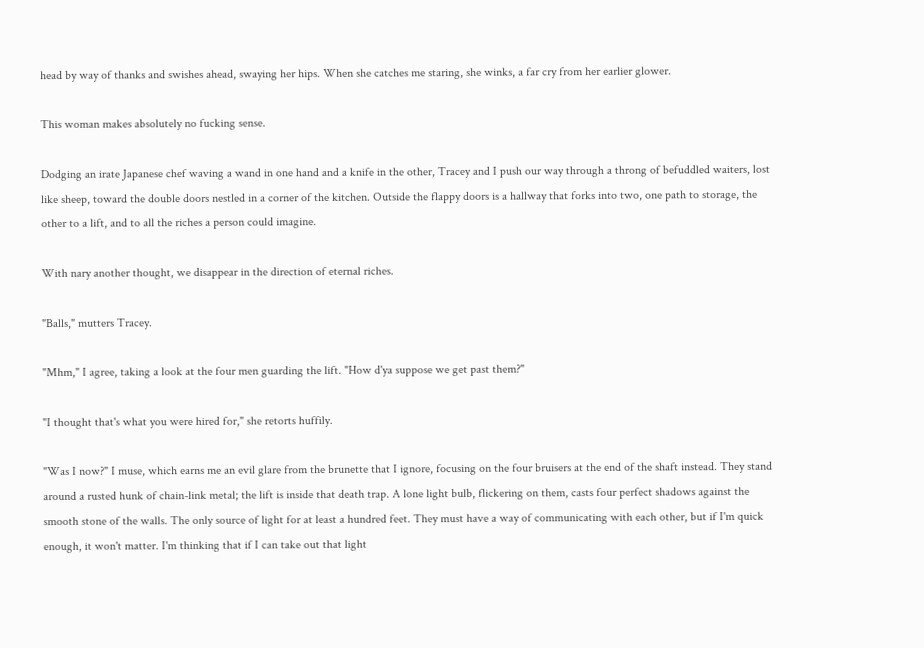head by way of thanks and swishes ahead, swaying her hips. When she catches me staring, she winks, a far cry from her earlier glower.

This woman makes absolutely no fucking sense.

Dodging an irate Japanese chef waving a wand in one hand and a knife in the other, Tracey and I push our way through a throng of befuddled waiters, lost like sheep, toward the double doors nestled in a corner of the kitchen. Outside the flappy doors is a hallway that forks into two, one path to storage, the other to a lift, and to all the riches a person could imagine.

With nary another thought, we disappear in the direction of eternal riches.

"Balls," mutters Tracey.

"Mhm," I agree, taking a look at the four men guarding the lift. "How d'ya suppose we get past them?"

"I thought that's what you were hired for," she retorts huffily.

"Was I now?" I muse, which earns me an evil glare from the brunette that I ignore, focusing on the four bruisers at the end of the shaft instead. They stand around a rusted hunk of chain-link metal; the lift is inside that death trap. A lone light bulb, flickering on them, casts four perfect shadows against the smooth stone of the walls. The only source of light for at least a hundred feet. They must have a way of communicating with each other, but if I'm quick enough, it won't matter. I'm thinking that if I can take out that light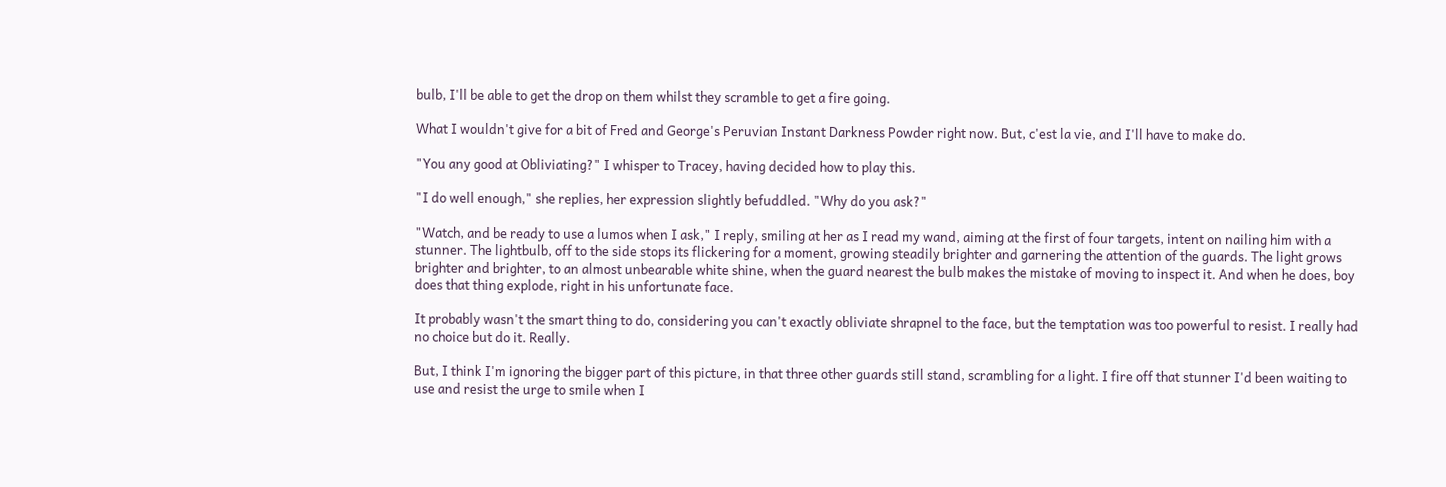bulb, I'll be able to get the drop on them whilst they scramble to get a fire going.

What I wouldn't give for a bit of Fred and George's Peruvian Instant Darkness Powder right now. But, c'est la vie, and I'll have to make do.

"You any good at Obliviating?" I whisper to Tracey, having decided how to play this.

"I do well enough," she replies, her expression slightly befuddled. "Why do you ask?"

"Watch, and be ready to use a lumos when I ask," I reply, smiling at her as I read my wand, aiming at the first of four targets, intent on nailing him with a stunner. The lightbulb, off to the side stops its flickering for a moment, growing steadily brighter and garnering the attention of the guards. The light grows brighter and brighter, to an almost unbearable white shine, when the guard nearest the bulb makes the mistake of moving to inspect it. And when he does, boy does that thing explode, right in his unfortunate face.

It probably wasn't the smart thing to do, considering you can't exactly obliviate shrapnel to the face, but the temptation was too powerful to resist. I really had no choice but do it. Really.

But, I think I'm ignoring the bigger part of this picture, in that three other guards still stand, scrambling for a light. I fire off that stunner I'd been waiting to use and resist the urge to smile when I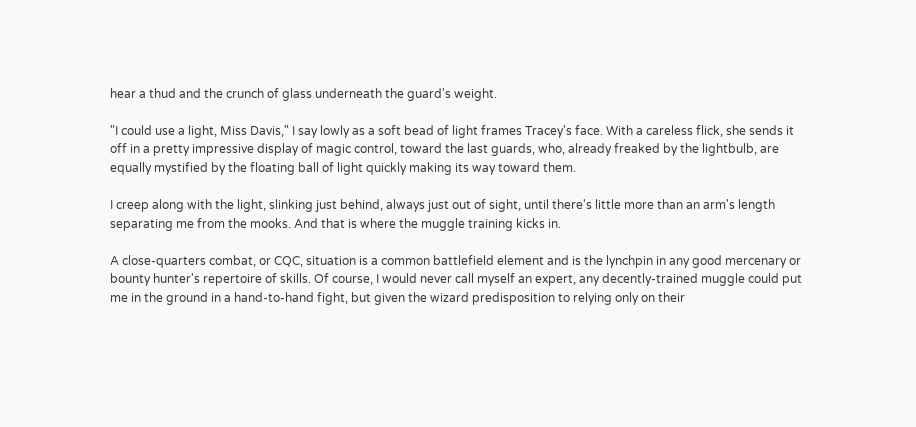hear a thud and the crunch of glass underneath the guard's weight.

"I could use a light, Miss Davis," I say lowly as a soft bead of light frames Tracey's face. With a careless flick, she sends it off in a pretty impressive display of magic control, toward the last guards, who, already freaked by the lightbulb, are equally mystified by the floating ball of light quickly making its way toward them.

I creep along with the light, slinking just behind, always just out of sight, until there's little more than an arm's length separating me from the mooks. And that is where the muggle training kicks in.

A close-quarters combat, or CQC, situation is a common battlefield element and is the lynchpin in any good mercenary or bounty hunter's repertoire of skills. Of course, I would never call myself an expert, any decently-trained muggle could put me in the ground in a hand-to-hand fight, but given the wizard predisposition to relying only on their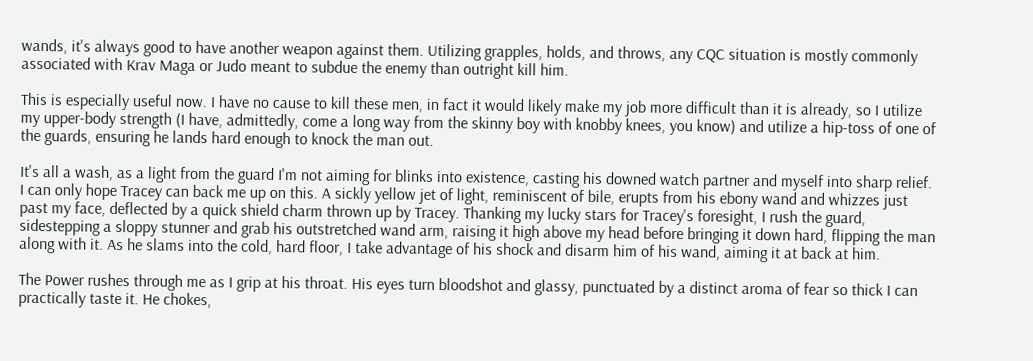wands, it's always good to have another weapon against them. Utilizing grapples, holds, and throws, any CQC situation is mostly commonly associated with Krav Maga or Judo meant to subdue the enemy than outright kill him.

This is especially useful now. I have no cause to kill these men, in fact it would likely make my job more difficult than it is already, so I utilize my upper-body strength (I have, admittedly, come a long way from the skinny boy with knobby knees, you know) and utilize a hip-toss of one of the guards, ensuring he lands hard enough to knock the man out.

It's all a wash, as a light from the guard I'm not aiming for blinks into existence, casting his downed watch partner and myself into sharp relief. I can only hope Tracey can back me up on this. A sickly yellow jet of light, reminiscent of bile, erupts from his ebony wand and whizzes just past my face, deflected by a quick shield charm thrown up by Tracey. Thanking my lucky stars for Tracey's foresight, I rush the guard, sidestepping a sloppy stunner and grab his outstretched wand arm, raising it high above my head before bringing it down hard, flipping the man along with it. As he slams into the cold, hard floor, I take advantage of his shock and disarm him of his wand, aiming it at back at him.

The Power rushes through me as I grip at his throat. His eyes turn bloodshot and glassy, punctuated by a distinct aroma of fear so thick I can practically taste it. He chokes,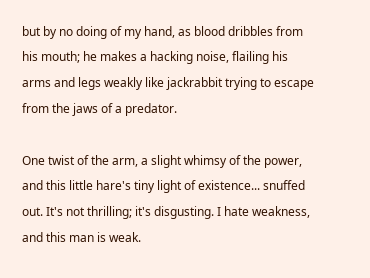but by no doing of my hand, as blood dribbles from his mouth; he makes a hacking noise, flailing his arms and legs weakly like jackrabbit trying to escape from the jaws of a predator.

One twist of the arm, a slight whimsy of the power, and this little hare's tiny light of existence... snuffed out. It's not thrilling; it's disgusting. I hate weakness, and this man is weak.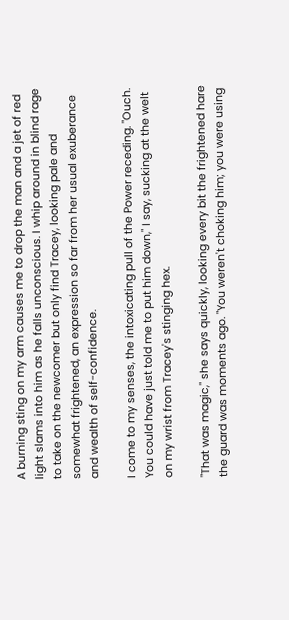A burning sting on my arm causes me to drop the man and a jet of red light slams into him as he falls unconscious. I whip around in blind rage to take on the newcomer but only find Tracey, looking pale and somewhat frightened, an expression so far from her usual exuberance and wealth of self-confidence.

I come to my senses, the intoxicating pull of the Power receding. "Ouch. You could have just told me to put him down," I say, sucking at the welt on my wrist from Tracey's stinging hex.

"That was magic," she says quickly, looking every bit the frightened hare the guard was moments ago. "You weren't choking him; you were using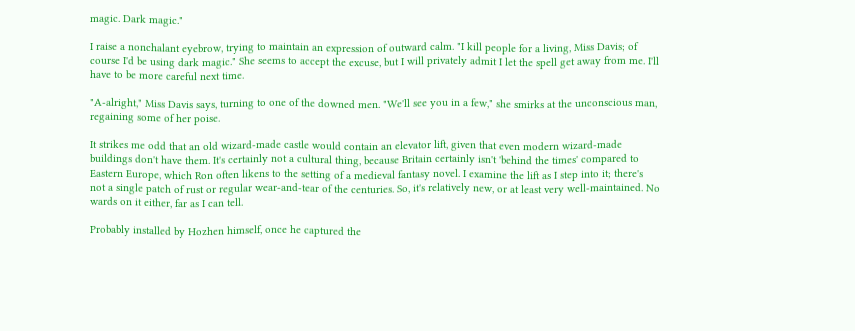magic. Dark magic."

I raise a nonchalant eyebrow, trying to maintain an expression of outward calm. "I kill people for a living, Miss Davis; of course I'd be using dark magic." She seems to accept the excuse, but I will privately admit I let the spell get away from me. I'll have to be more careful next time.

"A-alright," Miss Davis says, turning to one of the downed men. "We'll see you in a few," she smirks at the unconscious man, regaining some of her poise.

It strikes me odd that an old wizard-made castle would contain an elevator lift, given that even modern wizard-made buildings don't have them. It's certainly not a cultural thing, because Britain certainly isn't 'behind the times' compared to Eastern Europe, which Ron often likens to the setting of a medieval fantasy novel. I examine the lift as I step into it; there's not a single patch of rust or regular wear-and-tear of the centuries. So, it's relatively new, or at least very well-maintained. No wards on it either, far as I can tell.

Probably installed by Hozhen himself, once he captured the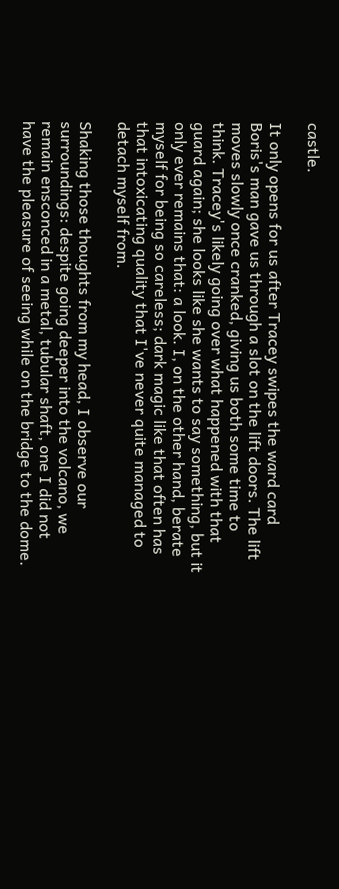castle.

It only opens for us after Tracey swipes the ward card Boris's man gave us through a slot on the lift doors. The lift moves slowly once cranked, giving us both some time to think. Tracey's likely going over what happened with that guard again; she looks like she wants to say something, but it only ever remains that: a look. I, on the other hand, berate myself for being so careless; dark magic like that often has that intoxicating quality that I've never quite managed to detach myself from.

Shaking those thoughts from my head, I observe our surroundings: despite going deeper into the volcano, we remain ensconced in a metal, tubular shaft, one I did not have the pleasure of seeing while on the bridge to the dome.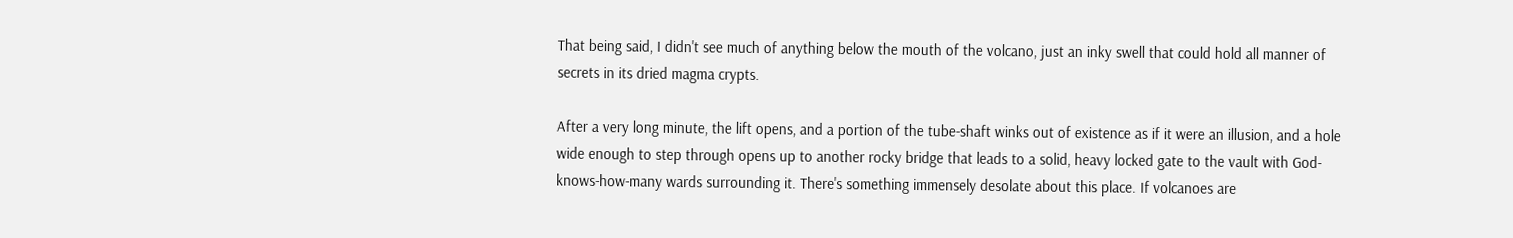That being said, I didn't see much of anything below the mouth of the volcano, just an inky swell that could hold all manner of secrets in its dried magma crypts.

After a very long minute, the lift opens, and a portion of the tube-shaft winks out of existence as if it were an illusion, and a hole wide enough to step through opens up to another rocky bridge that leads to a solid, heavy locked gate to the vault with God-knows-how-many wards surrounding it. There's something immensely desolate about this place. If volcanoes are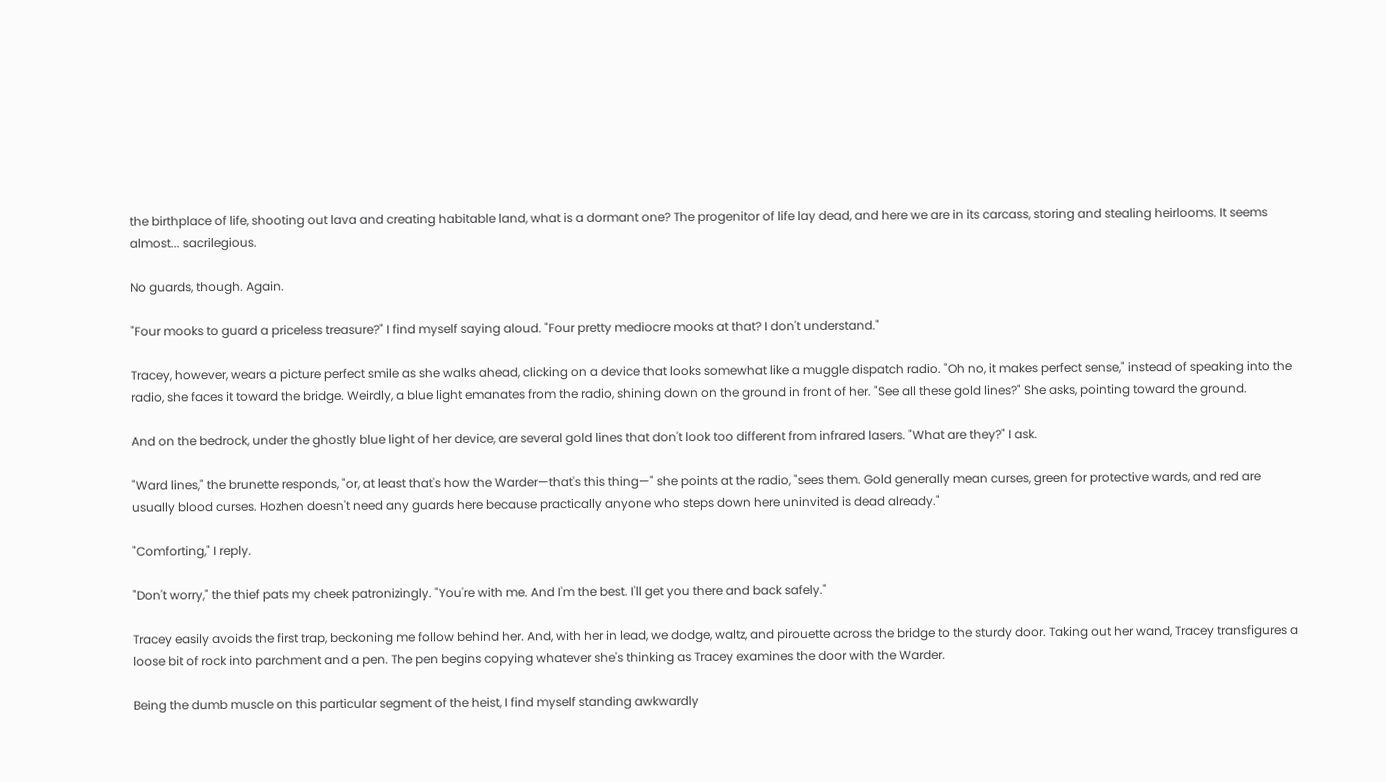the birthplace of life, shooting out lava and creating habitable land, what is a dormant one? The progenitor of life lay dead, and here we are in its carcass, storing and stealing heirlooms. It seems almost... sacrilegious.

No guards, though. Again.

"Four mooks to guard a priceless treasure?" I find myself saying aloud. "Four pretty mediocre mooks at that? I don't understand."

Tracey, however, wears a picture perfect smile as she walks ahead, clicking on a device that looks somewhat like a muggle dispatch radio. "Oh no, it makes perfect sense," instead of speaking into the radio, she faces it toward the bridge. Weirdly, a blue light emanates from the radio, shining down on the ground in front of her. "See all these gold lines?" She asks, pointing toward the ground.

And on the bedrock, under the ghostly blue light of her device, are several gold lines that don't look too different from infrared lasers. "What are they?" I ask.

"Ward lines," the brunette responds, "or, at least that's how the Warder—that's this thing—" she points at the radio, "sees them. Gold generally mean curses, green for protective wards, and red are usually blood curses. Hozhen doesn't need any guards here because practically anyone who steps down here uninvited is dead already."

"Comforting," I reply.

"Don't worry," the thief pats my cheek patronizingly. "You're with me. And I'm the best. I'll get you there and back safely."

Tracey easily avoids the first trap, beckoning me follow behind her. And, with her in lead, we dodge, waltz, and pirouette across the bridge to the sturdy door. Taking out her wand, Tracey transfigures a loose bit of rock into parchment and a pen. The pen begins copying whatever she's thinking as Tracey examines the door with the Warder.

Being the dumb muscle on this particular segment of the heist, I find myself standing awkwardly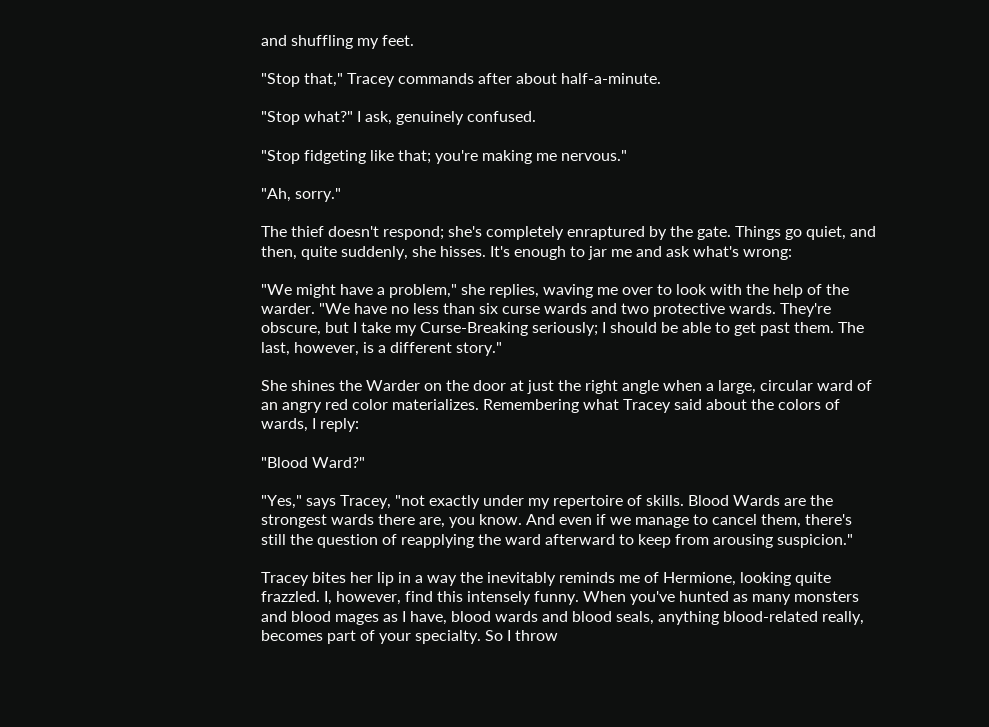and shuffling my feet.

"Stop that," Tracey commands after about half-a-minute.

"Stop what?" I ask, genuinely confused.

"Stop fidgeting like that; you're making me nervous."

"Ah, sorry."

The thief doesn't respond; she's completely enraptured by the gate. Things go quiet, and then, quite suddenly, she hisses. It's enough to jar me and ask what's wrong:

"We might have a problem," she replies, waving me over to look with the help of the warder. "We have no less than six curse wards and two protective wards. They're obscure, but I take my Curse-Breaking seriously; I should be able to get past them. The last, however, is a different story."

She shines the Warder on the door at just the right angle when a large, circular ward of an angry red color materializes. Remembering what Tracey said about the colors of wards, I reply:

"Blood Ward?"

"Yes," says Tracey, "not exactly under my repertoire of skills. Blood Wards are the strongest wards there are, you know. And even if we manage to cancel them, there's still the question of reapplying the ward afterward to keep from arousing suspicion."

Tracey bites her lip in a way the inevitably reminds me of Hermione, looking quite frazzled. I, however, find this intensely funny. When you've hunted as many monsters and blood mages as I have, blood wards and blood seals, anything blood-related really, becomes part of your specialty. So I throw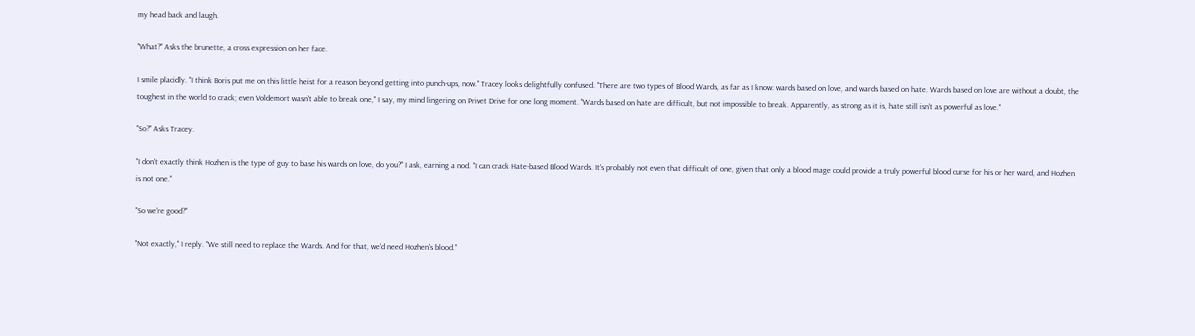my head back and laugh.

"What?" Asks the brunette, a cross expression on her face.

I smile placidly. "I think Boris put me on this little heist for a reason beyond getting into punch-ups, now." Tracey looks delightfully confused. "There are two types of Blood Wards, as far as I know: wards based on love, and wards based on hate. Wards based on love are without a doubt, the toughest in the world to crack; even Voldemort wasn't able to break one," I say, my mind lingering on Privet Drive for one long moment. "Wards based on hate are difficult, but not impossible to break. Apparently, as strong as it is, hate still isn't as powerful as love."

"So?" Asks Tracey.

"I don't exactly think Hozhen is the type of guy to base his wards on love, do you?" I ask, earning a nod. "I can crack Hate-based Blood Wards. It's probably not even that difficult of one, given that only a blood mage could provide a truly powerful blood curse for his or her ward, and Hozhen is not one."

"So we're good?"

"Not exactly," I reply. "We still need to replace the Wards. And for that, we'd need Hozhen's blood."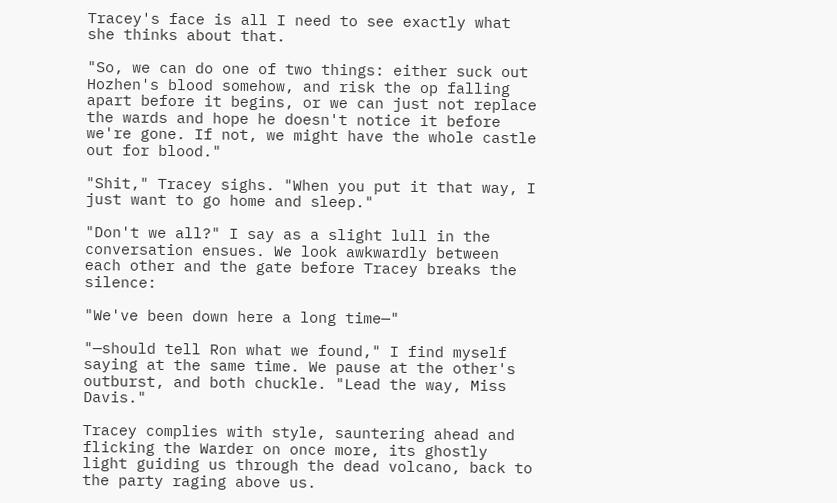Tracey's face is all I need to see exactly what she thinks about that.

"So, we can do one of two things: either suck out Hozhen's blood somehow, and risk the op falling apart before it begins, or we can just not replace the wards and hope he doesn't notice it before we're gone. If not, we might have the whole castle out for blood."

"Shit," Tracey sighs. "When you put it that way, I just want to go home and sleep."

"Don't we all?" I say as a slight lull in the conversation ensues. We look awkwardly between each other and the gate before Tracey breaks the silence:

"We've been down here a long time—"

"—should tell Ron what we found," I find myself saying at the same time. We pause at the other's outburst, and both chuckle. "Lead the way, Miss Davis."

Tracey complies with style, sauntering ahead and flicking the Warder on once more, its ghostly light guiding us through the dead volcano, back to the party raging above us.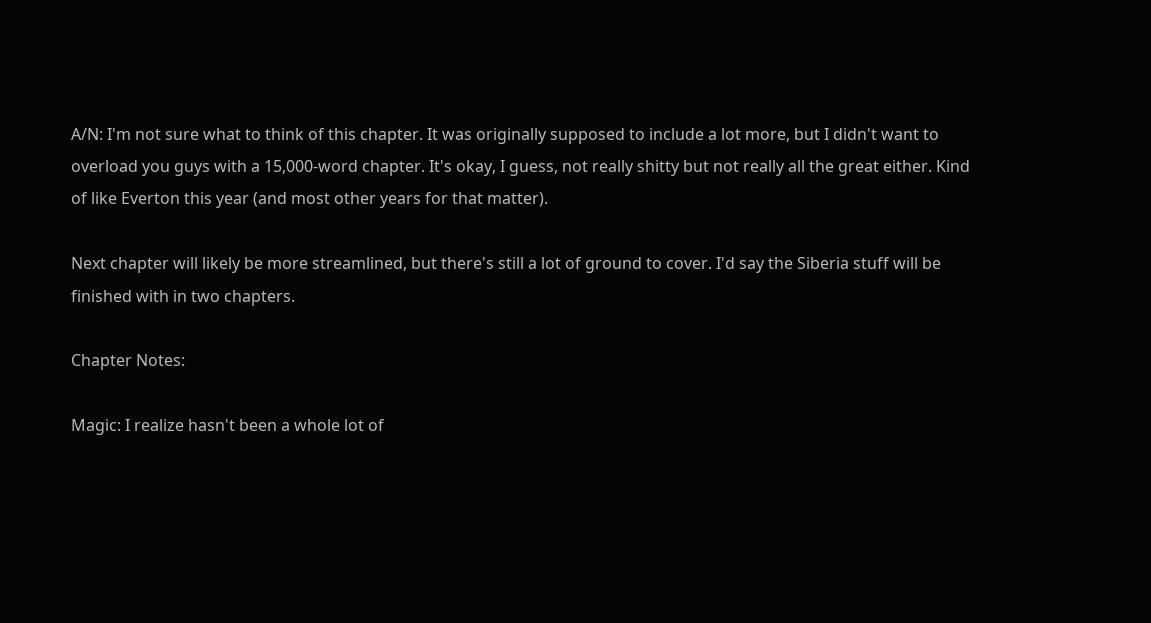A/N: I'm not sure what to think of this chapter. It was originally supposed to include a lot more, but I didn't want to overload you guys with a 15,000-word chapter. It's okay, I guess, not really shitty but not really all the great either. Kind of like Everton this year (and most other years for that matter).

Next chapter will likely be more streamlined, but there's still a lot of ground to cover. I'd say the Siberia stuff will be finished with in two chapters.

Chapter Notes:

Magic: I realize hasn't been a whole lot of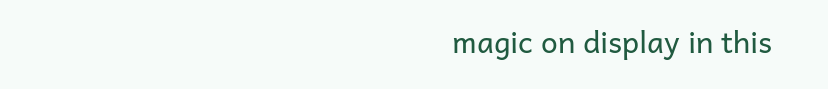magic on display in this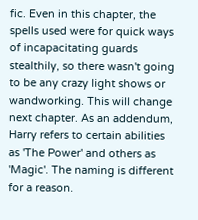fic. Even in this chapter, the spells used were for quick ways of incapacitating guards stealthily, so there wasn't going to be any crazy light shows or wandworking. This will change next chapter. As an addendum, Harry refers to certain abilities as 'The Power' and others as 'Magic'. The naming is different for a reason.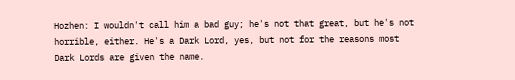Hozhen: I wouldn't call him a bad guy; he's not that great, but he's not horrible, either. He's a Dark Lord, yes, but not for the reasons most Dark Lords are given the name.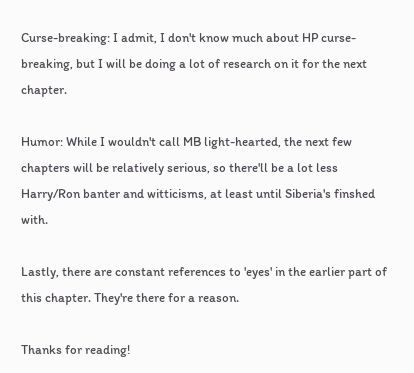Curse-breaking: I admit, I don't know much about HP curse-breaking, but I will be doing a lot of research on it for the next chapter.

Humor: While I wouldn't call MB light-hearted, the next few chapters will be relatively serious, so there'll be a lot less Harry/Ron banter and witticisms, at least until Siberia's finshed with.

Lastly, there are constant references to 'eyes' in the earlier part of this chapter. They're there for a reason.

Thanks for reading!